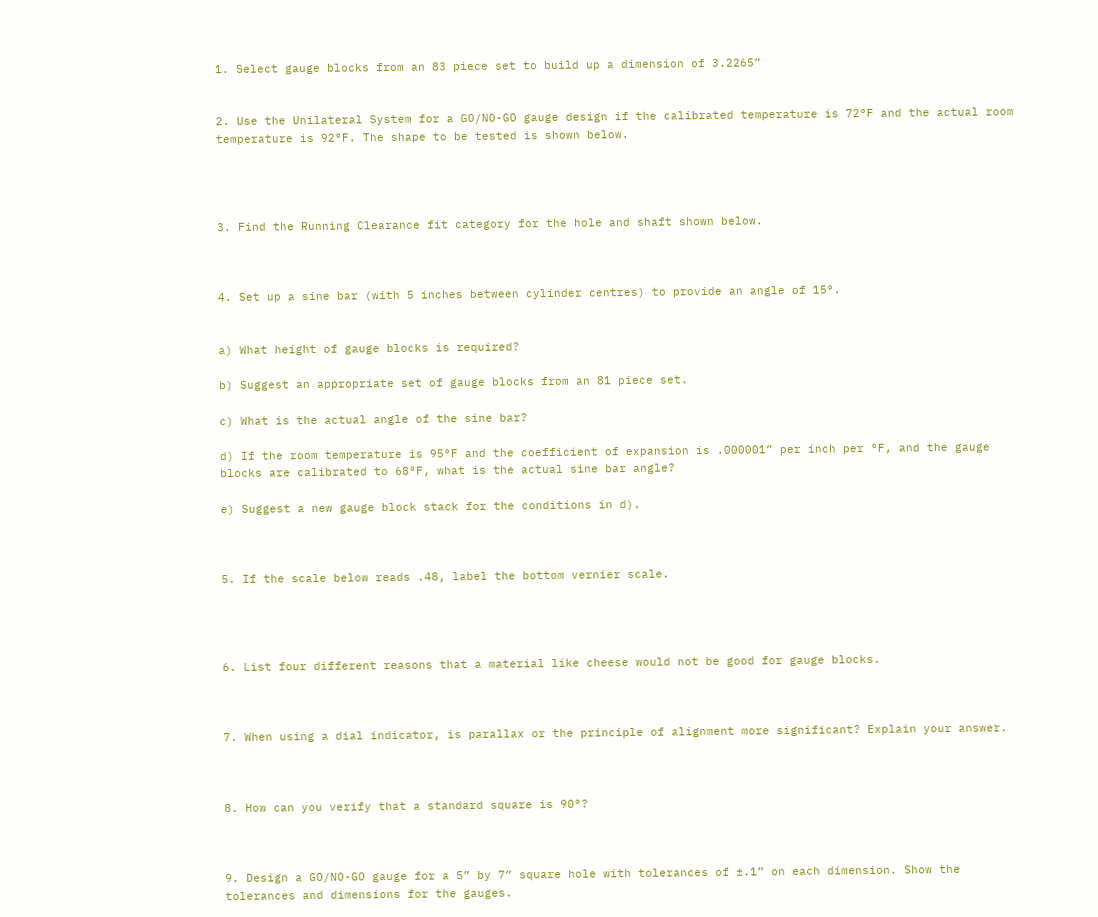1. Select gauge blocks from an 83 piece set to build up a dimension of 3.2265”


2. Use the Unilateral System for a GO/NO-GO gauge design if the calibrated temperature is 72°F and the actual room temperature is 92°F. The shape to be tested is shown below.




3. Find the Running Clearance fit category for the hole and shaft shown below.



4. Set up a sine bar (with 5 inches between cylinder centres) to provide an angle of 15°.


a) What height of gauge blocks is required?

b) Suggest an appropriate set of gauge blocks from an 81 piece set.

c) What is the actual angle of the sine bar?

d) If the room temperature is 95°F and the coefficient of expansion is .000001” per inch per °F, and the gauge blocks are calibrated to 68°F, what is the actual sine bar angle?

e) Suggest a new gauge block stack for the conditions in d).



5. If the scale below reads .48, label the bottom vernier scale.




6. List four different reasons that a material like cheese would not be good for gauge blocks.



7. When using a dial indicator, is parallax or the principle of alignment more significant? Explain your answer.



8. How can you verify that a standard square is 90°?



9. Design a GO/NO-GO gauge for a 5” by 7” square hole with tolerances of ±.1” on each dimension. Show the tolerances and dimensions for the gauges.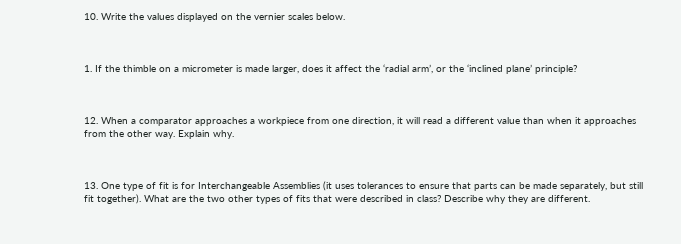10. Write the values displayed on the vernier scales below.



1. If the thimble on a micrometer is made larger, does it affect the ‘radial arm’, or the ‘inclined plane’ principle?



12. When a comparator approaches a workpiece from one direction, it will read a different value than when it approaches from the other way. Explain why.



13. One type of fit is for Interchangeable Assemblies (it uses tolerances to ensure that parts can be made separately, but still fit together). What are the two other types of fits that were described in class? Describe why they are different.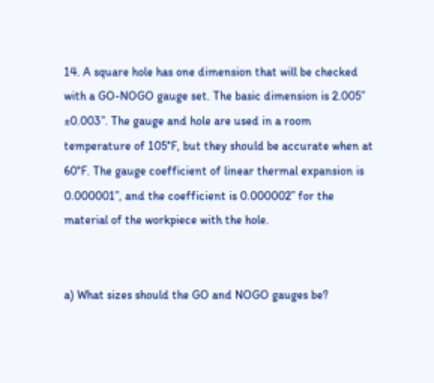14. A square hole has one dimension that will be checked with a GO-NOGO gauge set. The basic dimension is 2.005” ±0.003”. The gauge and hole are used in a room temperature of 105°F, but they should be accurate when at 60°F. The gauge coefficient of linear thermal expansion is 0.000001”, and the coefficient is 0.000002” for the material of the workpiece with the hole.


a) What sizes should the GO and NOGO gauges be?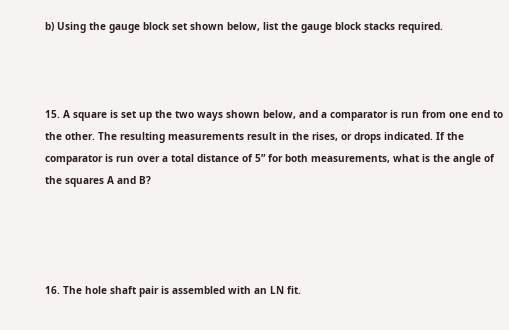b) Using the gauge block set shown below, list the gauge block stacks required.



15. A square is set up the two ways shown below, and a comparator is run from one end to the other. The resulting measurements result in the rises, or drops indicated. If the comparator is run over a total distance of 5” for both measurements, what is the angle of the squares A and B?




16. The hole shaft pair is assembled with an LN fit.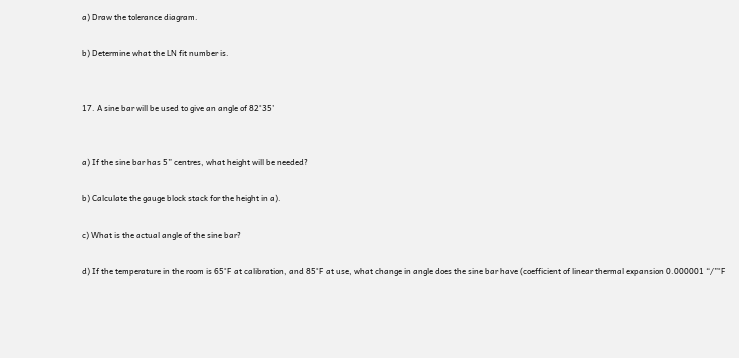a) Draw the tolerance diagram.

b) Determine what the LN fit number is.


17. A sine bar will be used to give an angle of 82°35’


a) If the sine bar has 5” centres, what height will be needed?

b) Calculate the gauge block stack for the height in a).

c) What is the actual angle of the sine bar?

d) If the temperature in the room is 65°F at calibration, and 85°F at use, what change in angle does the sine bar have (coefficient of linear thermal expansion 0.000001 “/”°F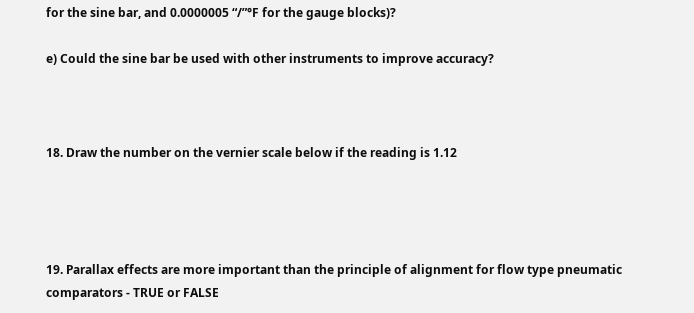for the sine bar, and 0.0000005 “/”°F for the gauge blocks)?

e) Could the sine bar be used with other instruments to improve accuracy?



18. Draw the number on the vernier scale below if the reading is 1.12




19. Parallax effects are more important than the principle of alignment for flow type pneumatic comparators - TRUE or FALSE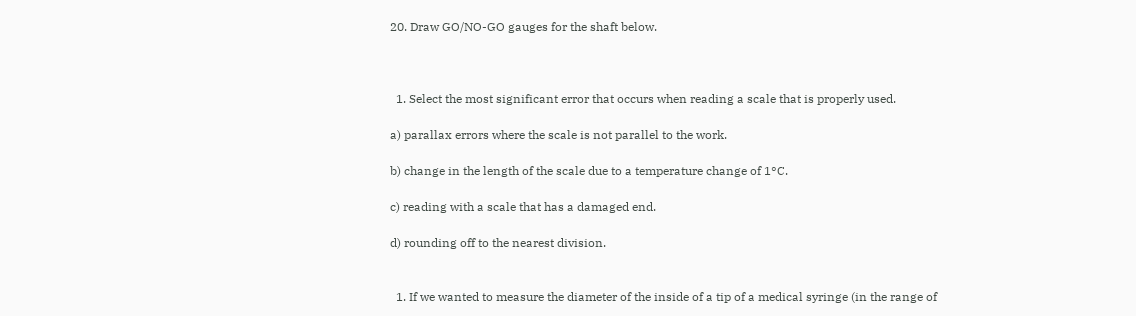20. Draw GO/NO-GO gauges for the shaft below.



  1. Select the most significant error that occurs when reading a scale that is properly used.

a) parallax errors where the scale is not parallel to the work.

b) change in the length of the scale due to a temperature change of 1°C.

c) reading with a scale that has a damaged end.

d) rounding off to the nearest division.


  1. If we wanted to measure the diameter of the inside of a tip of a medical syringe (in the range of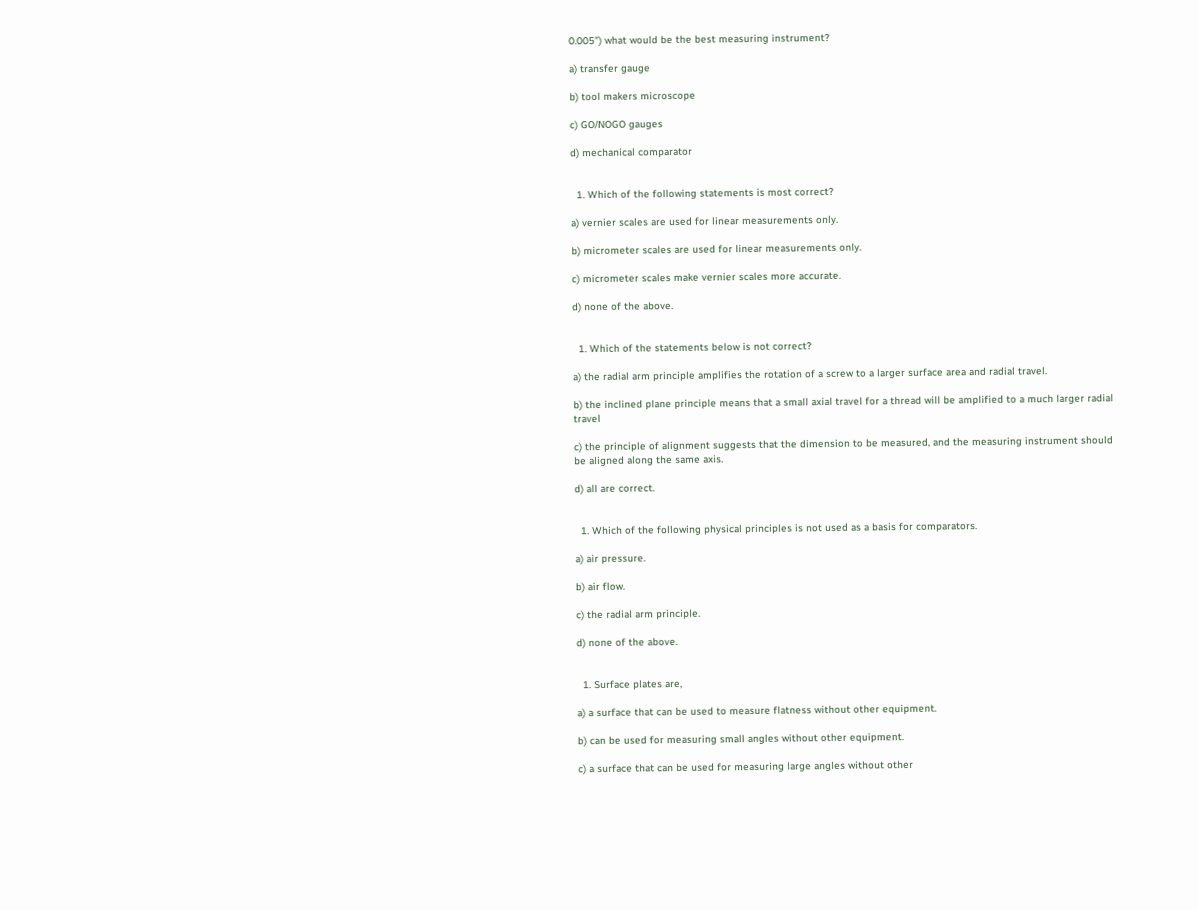0.005”) what would be the best measuring instrument?

a) transfer gauge

b) tool makers microscope

c) GO/NOGO gauges

d) mechanical comparator


  1. Which of the following statements is most correct?

a) vernier scales are used for linear measurements only.

b) micrometer scales are used for linear measurements only.

c) micrometer scales make vernier scales more accurate.

d) none of the above.


  1. Which of the statements below is not correct?

a) the radial arm principle amplifies the rotation of a screw to a larger surface area and radial travel.

b) the inclined plane principle means that a small axial travel for a thread will be amplified to a much larger radial travel

c) the principle of alignment suggests that the dimension to be measured, and the measuring instrument should be aligned along the same axis.

d) all are correct.


  1. Which of the following physical principles is not used as a basis for comparators.

a) air pressure.

b) air flow.

c) the radial arm principle.

d) none of the above.


  1. Surface plates are,

a) a surface that can be used to measure flatness without other equipment.

b) can be used for measuring small angles without other equipment.

c) a surface that can be used for measuring large angles without other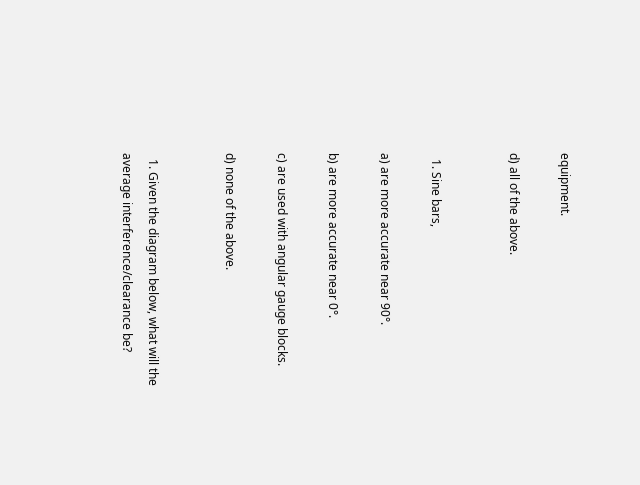equipment.

d) all of the above.


  1. Sine bars,

a) are more accurate near 90°.

b) are more accurate near 0°.

c) are used with angular gauge blocks.

d) none of the above.


  1. Given the diagram below, what will the average interference/clearance be?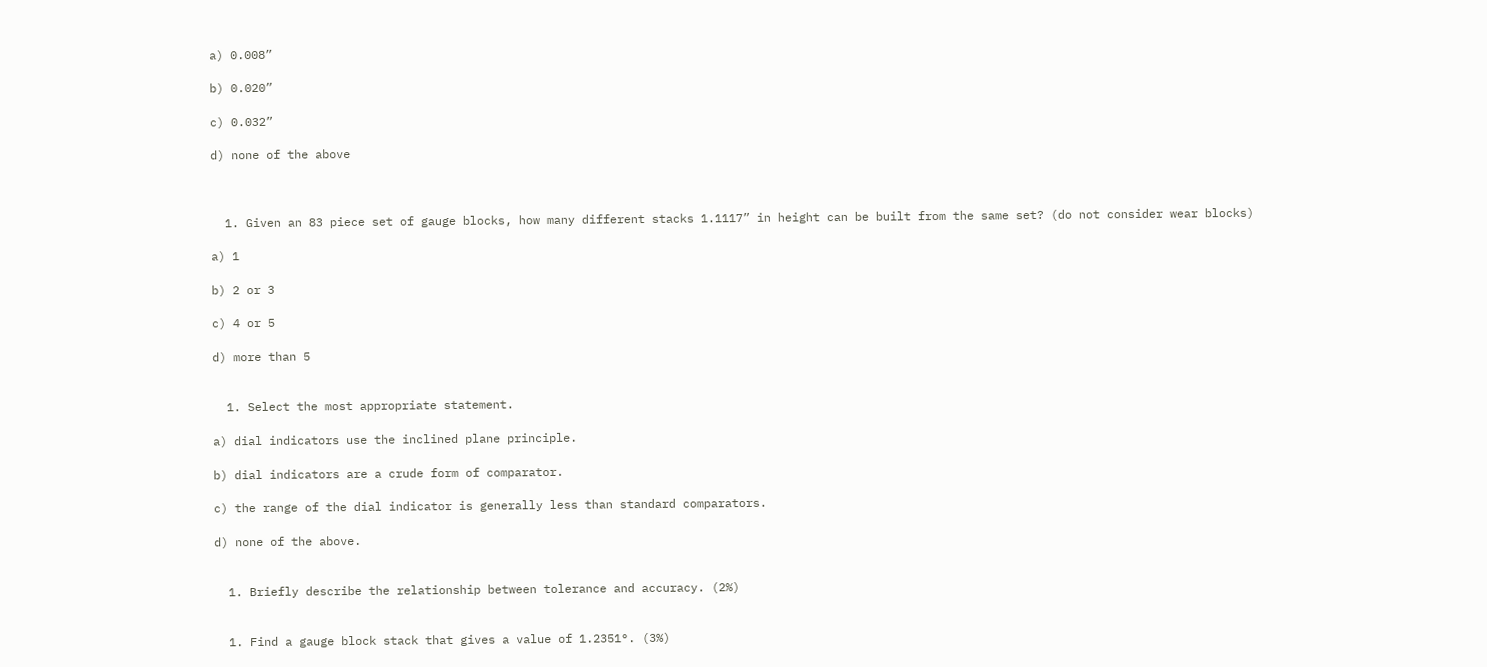a) 0.008”

b) 0.020”

c) 0.032”

d) none of the above



  1. Given an 83 piece set of gauge blocks, how many different stacks 1.1117” in height can be built from the same set? (do not consider wear blocks)

a) 1

b) 2 or 3

c) 4 or 5

d) more than 5


  1. Select the most appropriate statement.

a) dial indicators use the inclined plane principle.

b) dial indicators are a crude form of comparator.

c) the range of the dial indicator is generally less than standard comparators.

d) none of the above.


  1. Briefly describe the relationship between tolerance and accuracy. (2%)


  1. Find a gauge block stack that gives a value of 1.2351°. (3%)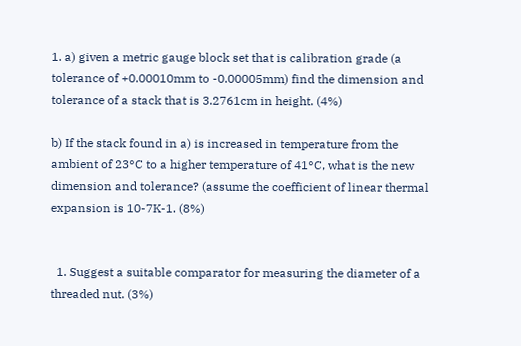1. a) given a metric gauge block set that is calibration grade (a tolerance of +0.00010mm to -0.00005mm) find the dimension and tolerance of a stack that is 3.2761cm in height. (4%)

b) If the stack found in a) is increased in temperature from the ambient of 23°C to a higher temperature of 41°C, what is the new dimension and tolerance? (assume the coefficient of linear thermal expansion is 10-7K-1. (8%)


  1. Suggest a suitable comparator for measuring the diameter of a threaded nut. (3%)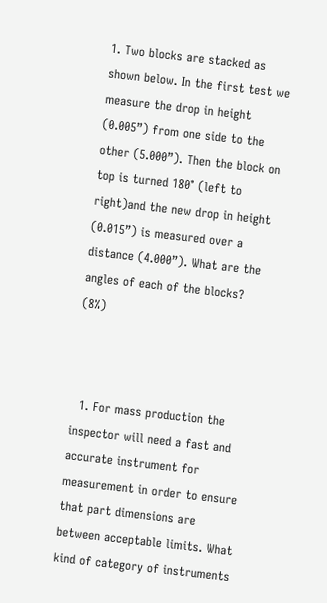1. Two blocks are stacked as shown below. In the first test we measure the drop in height (0.005”) from one side to the other (5.000”). Then the block on top is turned 180° (left to right)and the new drop in height (0.015”) is measured over a distance (4.000”). What are the angles of each of the blocks? (8%)



  1. For mass production the inspector will need a fast and accurate instrument for measurement in order to ensure that part dimensions are between acceptable limits. What kind of category of instruments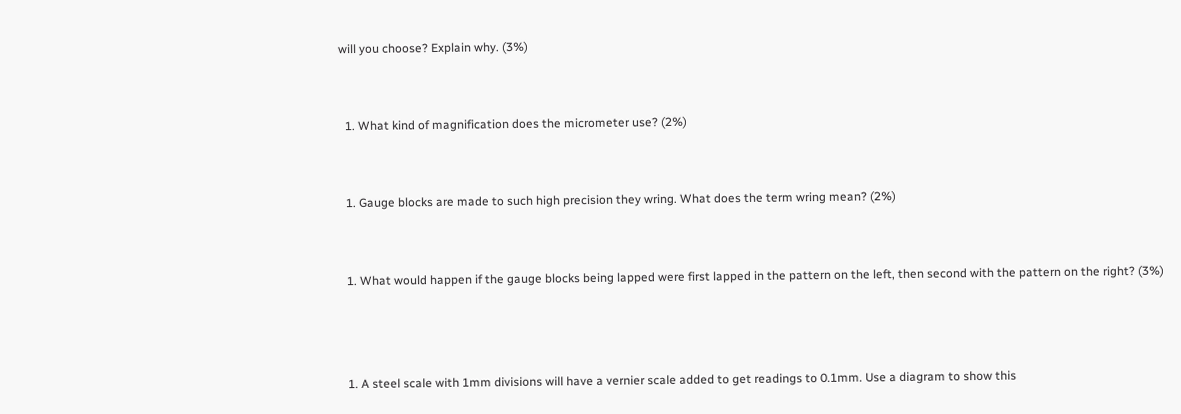will you choose? Explain why. (3%)


  1. What kind of magnification does the micrometer use? (2%)


  1. Gauge blocks are made to such high precision they wring. What does the term wring mean? (2%)


  1. What would happen if the gauge blocks being lapped were first lapped in the pattern on the left, then second with the pattern on the right? (3%)



  1. A steel scale with 1mm divisions will have a vernier scale added to get readings to 0.1mm. Use a diagram to show this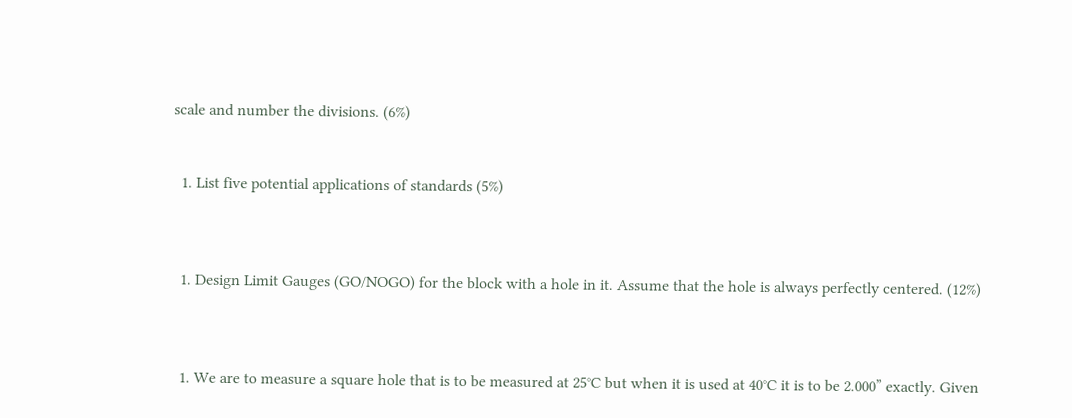scale and number the divisions. (6%)


  1. List five potential applications of standards (5%)



  1. Design Limit Gauges (GO/NOGO) for the block with a hole in it. Assume that the hole is always perfectly centered. (12%)



  1. We are to measure a square hole that is to be measured at 25°C but when it is used at 40°C it is to be 2.000” exactly. Given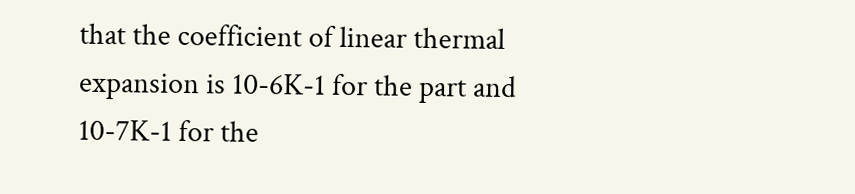that the coefficient of linear thermal expansion is 10-6K-1 for the part and 10-7K-1 for the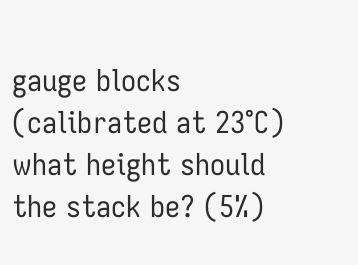gauge blocks (calibrated at 23°C) what height should the stack be? (5%)